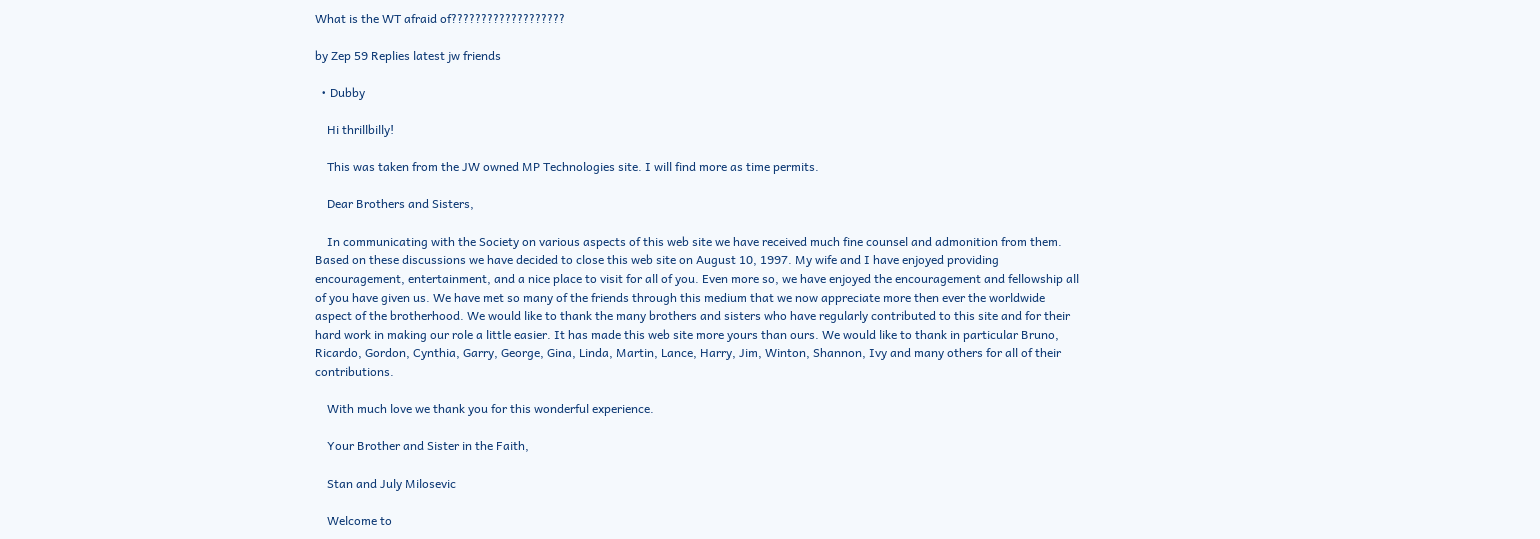What is the WT afraid of???????????????????

by Zep 59 Replies latest jw friends

  • Dubby

    Hi thrillbilly!

    This was taken from the JW owned MP Technologies site. I will find more as time permits.

    Dear Brothers and Sisters,

    In communicating with the Society on various aspects of this web site we have received much fine counsel and admonition from them. Based on these discussions we have decided to close this web site on August 10, 1997. My wife and I have enjoyed providing encouragement, entertainment, and a nice place to visit for all of you. Even more so, we have enjoyed the encouragement and fellowship all of you have given us. We have met so many of the friends through this medium that we now appreciate more then ever the worldwide aspect of the brotherhood. We would like to thank the many brothers and sisters who have regularly contributed to this site and for their hard work in making our role a little easier. It has made this web site more yours than ours. We would like to thank in particular Bruno, Ricardo, Gordon, Cynthia, Garry, George, Gina, Linda, Martin, Lance, Harry, Jim, Winton, Shannon, Ivy and many others for all of their contributions.

    With much love we thank you for this wonderful experience.

    Your Brother and Sister in the Faith,

    Stan and July Milosevic

    Welcome to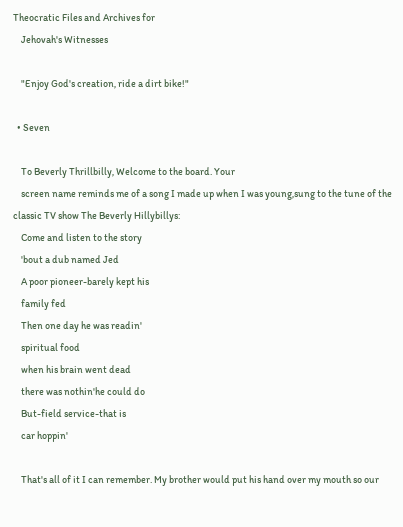Theocratic Files and Archives for
    Jehovah's Witnesses

    "Enjoy God's creation, ride a dirt bike!"

  • Seven

    To Beverly Thrillbilly, Welcome to the board. Your
    screen name reminds me of a song I made up when I was young,sung to the tune of the classic TV show The Beverly Hillybillys:
    Come and listen to the story
    'bout a dub named Jed
    A poor pioneer-barely kept his
    family fed
    Then one day he was readin'
    spiritual food
    when his brain went dead
    there was nothin'he could do
    But-field service-that is
    car hoppin'

    That's all of it I can remember. My brother would put his hand over my mouth so our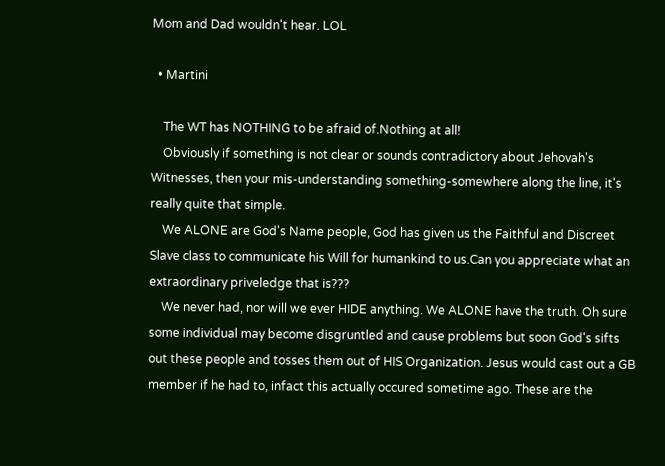Mom and Dad wouldn't hear. LOL

  • Martini

    The WT has NOTHING to be afraid of.Nothing at all!
    Obviously if something is not clear or sounds contradictory about Jehovah's Witnesses, then your mis-understanding something-somewhere along the line, it's really quite that simple.
    We ALONE are God's Name people, God has given us the Faithful and Discreet Slave class to communicate his Will for humankind to us.Can you appreciate what an extraordinary priveledge that is???
    We never had, nor will we ever HIDE anything. We ALONE have the truth. Oh sure some individual may become disgruntled and cause problems but soon God's sifts out these people and tosses them out of HIS Organization. Jesus would cast out a GB member if he had to, infact this actually occured sometime ago. These are the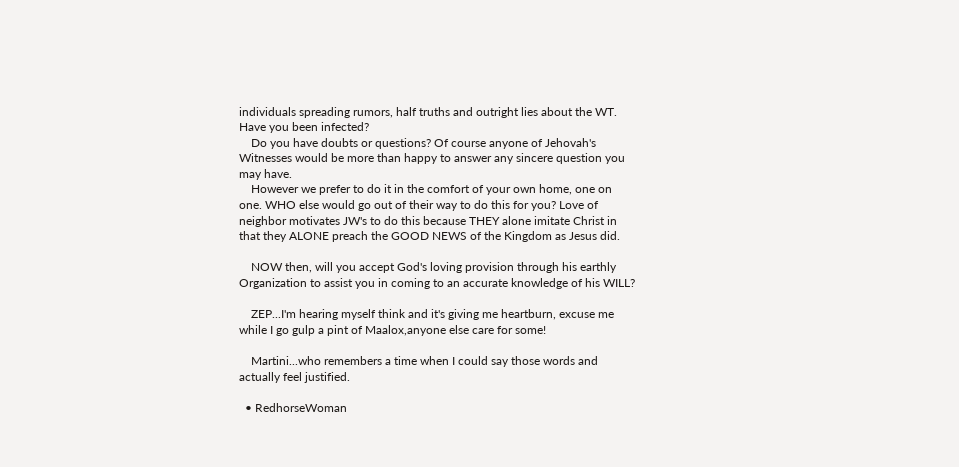individuals spreading rumors, half truths and outright lies about the WT. Have you been infected?
    Do you have doubts or questions? Of course anyone of Jehovah's Witnesses would be more than happy to answer any sincere question you may have.
    However we prefer to do it in the comfort of your own home, one on one. WHO else would go out of their way to do this for you? Love of neighbor motivates JW's to do this because THEY alone imitate Christ in that they ALONE preach the GOOD NEWS of the Kingdom as Jesus did.

    NOW then, will you accept God's loving provision through his earthly Organization to assist you in coming to an accurate knowledge of his WILL?

    ZEP...I'm hearing myself think and it's giving me heartburn, excuse me while I go gulp a pint of Maalox,anyone else care for some!

    Martini...who remembers a time when I could say those words and actually feel justified.

  • RedhorseWoman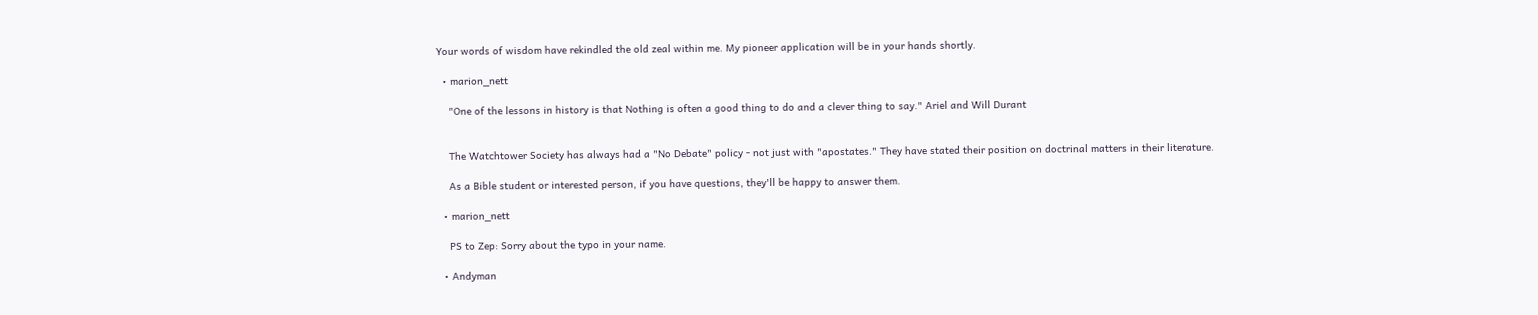Your words of wisdom have rekindled the old zeal within me. My pioneer application will be in your hands shortly.

  • marion_nett

    "One of the lessons in history is that Nothing is often a good thing to do and a clever thing to say." Ariel and Will Durant


    The Watchtower Society has always had a "No Debate" policy - not just with "apostates." They have stated their position on doctrinal matters in their literature.

    As a Bible student or interested person, if you have questions, they'll be happy to answer them.

  • marion_nett

    PS to Zep: Sorry about the typo in your name.

  • Andyman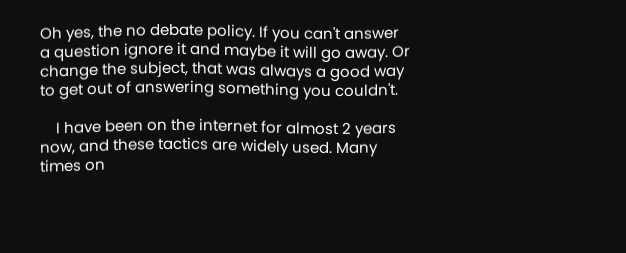Oh yes, the no debate policy. If you can't answer a question ignore it and maybe it will go away. Or change the subject, that was always a good way to get out of answering something you couldn't.

    I have been on the internet for almost 2 years now, and these tactics are widely used. Many times on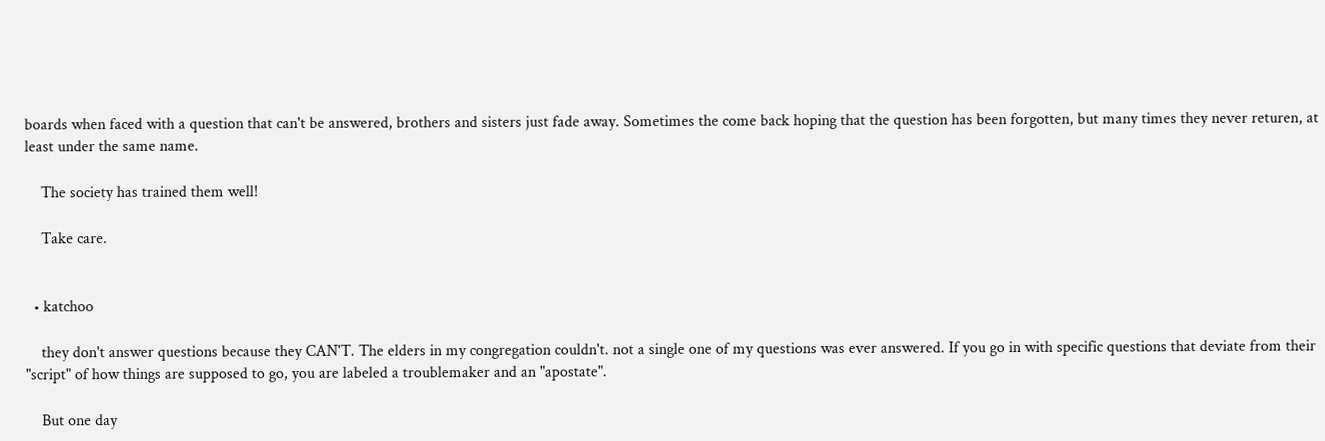boards when faced with a question that can't be answered, brothers and sisters just fade away. Sometimes the come back hoping that the question has been forgotten, but many times they never returen, at least under the same name.

    The society has trained them well!

    Take care.


  • katchoo

    they don't answer questions because they CAN'T. The elders in my congregation couldn't. not a single one of my questions was ever answered. If you go in with specific questions that deviate from their "script" of how things are supposed to go, you are labeled a troublemaker and an "apostate".

    But one day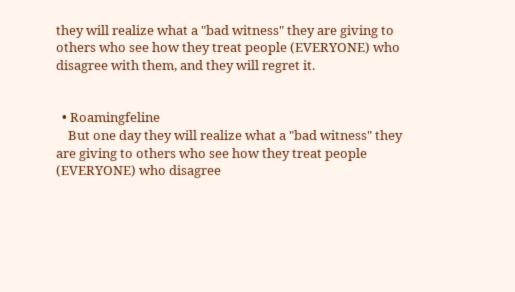they will realize what a "bad witness" they are giving to others who see how they treat people (EVERYONE) who disagree with them, and they will regret it.


  • Roamingfeline
    But one day they will realize what a "bad witness" they are giving to others who see how they treat people (EVERYONE) who disagree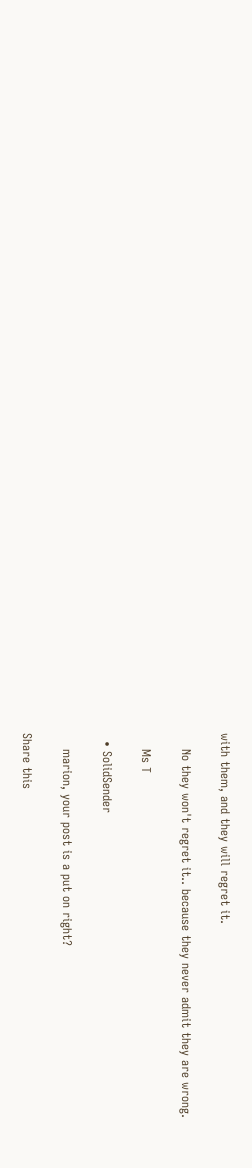with them, and they will regret it.

    No they won't regret it.. because they never admit they are wrong.

    Ms T

  • SolidSender

    marion, your post is a put on right?

Share this